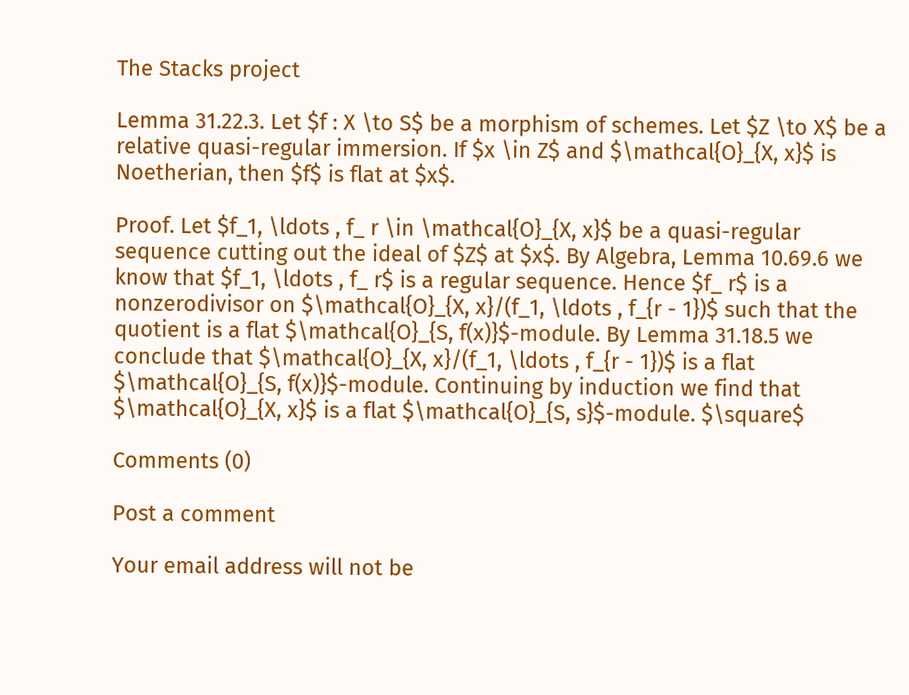The Stacks project

Lemma 31.22.3. Let $f : X \to S$ be a morphism of schemes. Let $Z \to X$ be a relative quasi-regular immersion. If $x \in Z$ and $\mathcal{O}_{X, x}$ is Noetherian, then $f$ is flat at $x$.

Proof. Let $f_1, \ldots , f_ r \in \mathcal{O}_{X, x}$ be a quasi-regular sequence cutting out the ideal of $Z$ at $x$. By Algebra, Lemma 10.69.6 we know that $f_1, \ldots , f_ r$ is a regular sequence. Hence $f_ r$ is a nonzerodivisor on $\mathcal{O}_{X, x}/(f_1, \ldots , f_{r - 1})$ such that the quotient is a flat $\mathcal{O}_{S, f(x)}$-module. By Lemma 31.18.5 we conclude that $\mathcal{O}_{X, x}/(f_1, \ldots , f_{r - 1})$ is a flat $\mathcal{O}_{S, f(x)}$-module. Continuing by induction we find that $\mathcal{O}_{X, x}$ is a flat $\mathcal{O}_{S, s}$-module. $\square$

Comments (0)

Post a comment

Your email address will not be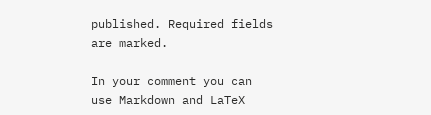published. Required fields are marked.

In your comment you can use Markdown and LaTeX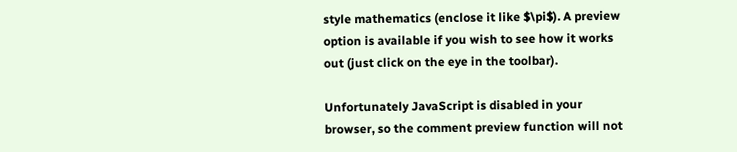style mathematics (enclose it like $\pi$). A preview option is available if you wish to see how it works out (just click on the eye in the toolbar).

Unfortunately JavaScript is disabled in your browser, so the comment preview function will not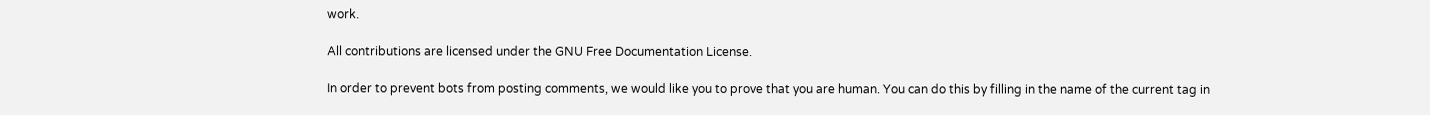work.

All contributions are licensed under the GNU Free Documentation License.

In order to prevent bots from posting comments, we would like you to prove that you are human. You can do this by filling in the name of the current tag in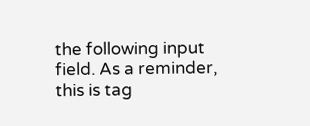the following input field. As a reminder, this is tag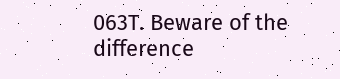063T. Beware of the difference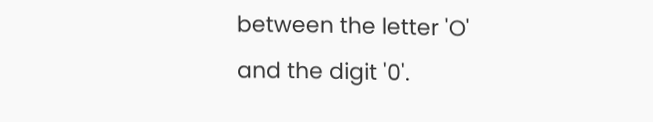between the letter 'O' and the digit '0'.